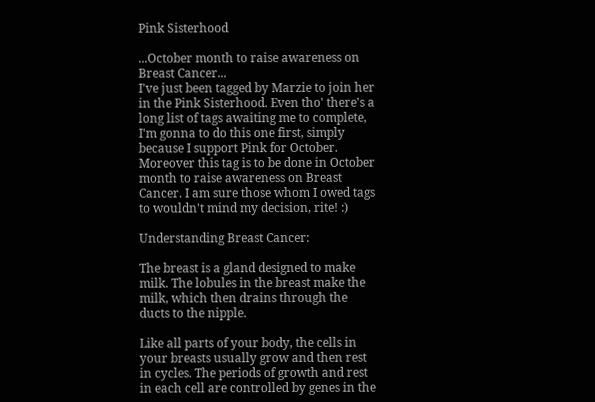Pink Sisterhood

...October month to raise awareness on Breast Cancer...
I've just been tagged by Marzie to join her in the Pink Sisterhood. Even tho' there's a long list of tags awaiting me to complete, I'm gonna to do this one first, simply because I support Pink for October. Moreover this tag is to be done in October month to raise awareness on Breast Cancer. I am sure those whom I owed tags to wouldn't mind my decision, rite! :)

Understanding Breast Cancer:

The breast is a gland designed to make milk. The lobules in the breast make the milk, which then drains through the ducts to the nipple.

Like all parts of your body, the cells in your breasts usually grow and then rest in cycles. The periods of growth and rest in each cell are controlled by genes in the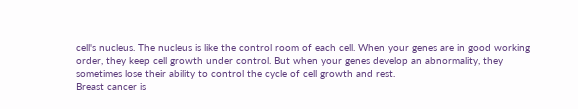cell's nucleus. The nucleus is like the control room of each cell. When your genes are in good working order, they keep cell growth under control. But when your genes develop an abnormality, they sometimes lose their ability to control the cycle of cell growth and rest.
Breast cancer is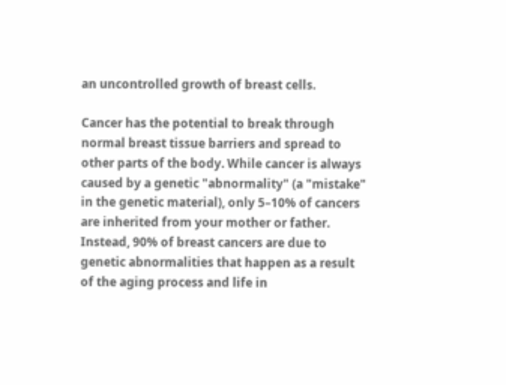an uncontrolled growth of breast cells.

Cancer has the potential to break through normal breast tissue barriers and spread to other parts of the body. While cancer is always caused by a genetic "abnormality" (a "mistake" in the genetic material), only 5–10% of cancers are inherited from your mother or father. Instead, 90% of breast cancers are due to genetic abnormalities that happen as a result of the aging process and life in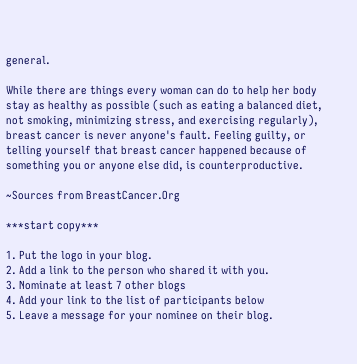general.

While there are things every woman can do to help her body stay as healthy as possible (such as eating a balanced diet, not smoking, minimizing stress, and exercising regularly), breast cancer is never anyone's fault. Feeling guilty, or telling yourself that breast cancer happened because of something you or anyone else did, is counterproductive.

~Sources from BreastCancer.Org

***start copy***

1. Put the logo in your blog.
2. Add a link to the person who shared it with you.
3. Nominate at least 7 other blogs
4. Add your link to the list of participants below
5. Leave a message for your nominee on their blog.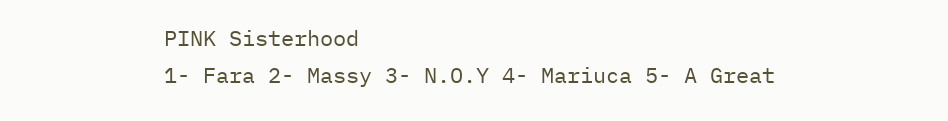PINK Sisterhood
1- Fara 2- Massy 3- N.O.Y 4- Mariuca 5- A Great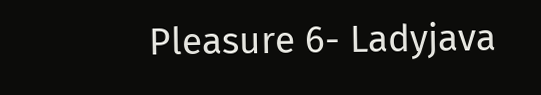Pleasure 6- Ladyjava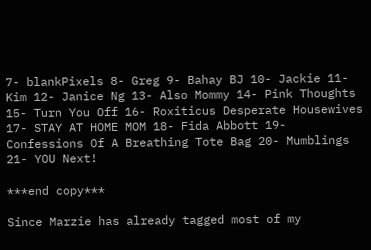7- blankPixels 8- Greg 9- Bahay BJ 10- Jackie 11- Kim 12- Janice Ng 13- Also Mommy 14- Pink Thoughts 15- Turn You Off 16- Roxiticus Desperate Housewives 17- STAY AT HOME MOM 18- Fida Abbott 19- Confessions Of A Breathing Tote Bag 20- Mumblings 21- YOU Next!

***end copy***

Since Marzie has already tagged most of my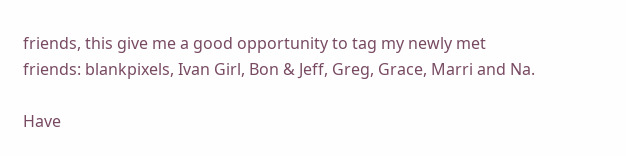friends, this give me a good opportunity to tag my newly met friends: blankpixels, Ivan Girl, Bon & Jeff, Greg, Grace, Marri and Na.

Have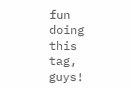fun doing this tag, guys!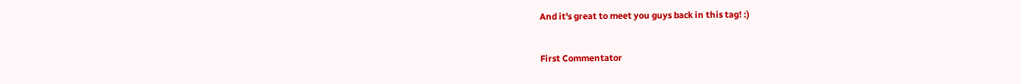And it's great to meet you guys back in this tag! :)

First Commentator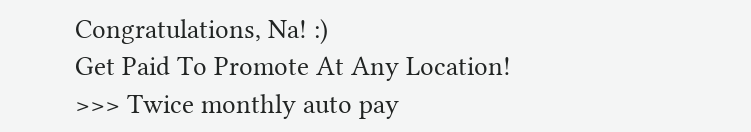Congratulations, Na! :)
Get Paid To Promote At Any Location!
>>> Twice monthly auto pay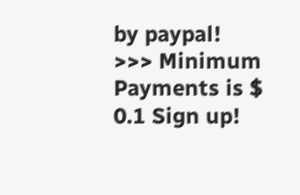by paypal!
>>> Minimum Payments is $ 0.1 Sign up!